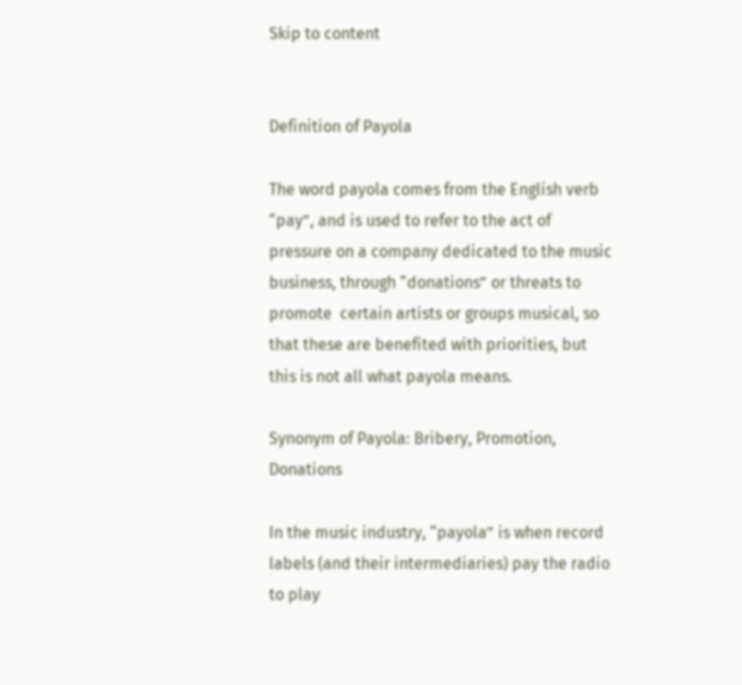Skip to content


Definition of Payola

The word payola comes from the English verb “pay”, and is used to refer to the act of pressure on a company dedicated to the music business, through “donations” or threats to  promote  certain artists or groups musical, so that these are benefited with priorities, but this is not all what payola means.

Synonym of Payola: Bribery, Promotion, Donations

In the music industry, “payola” is when record labels (and their intermediaries) pay the radio to play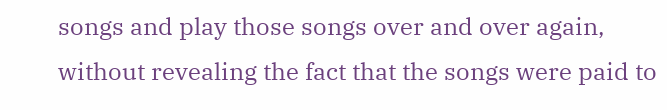songs and play those songs over and over again, without revealing the fact that the songs were paid to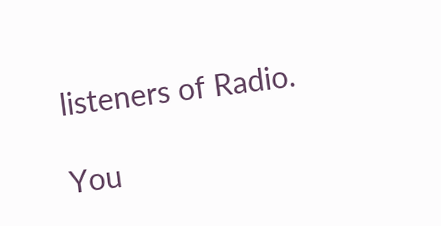listeners of Radio.

You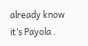already know it’s Payola .